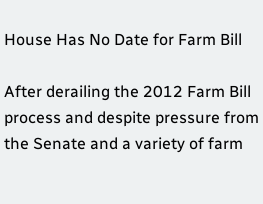House Has No Date for Farm Bill

After derailing the 2012 Farm Bill process and despite pressure from the Senate and a variety of farm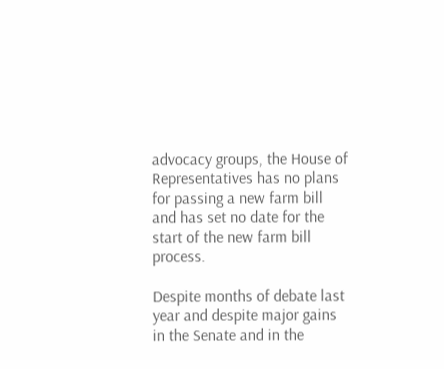advocacy groups, the House of Representatives has no plans for passing a new farm bill and has set no date for the start of the new farm bill process.

Despite months of debate last year and despite major gains in the Senate and in the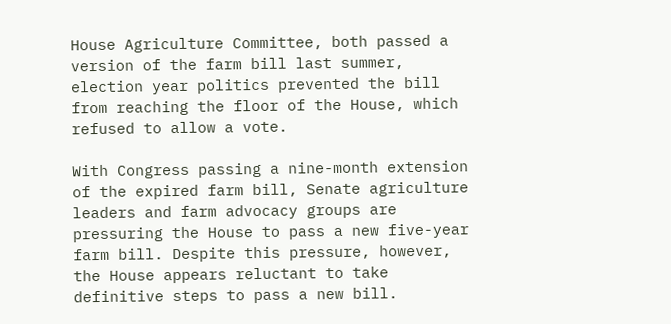House Agriculture Committee, both passed a version of the farm bill last summer, election year politics prevented the bill from reaching the floor of the House, which refused to allow a vote.

With Congress passing a nine-month extension of the expired farm bill, Senate agriculture leaders and farm advocacy groups are pressuring the House to pass a new five-year farm bill. Despite this pressure, however, the House appears reluctant to take definitive steps to pass a new bill.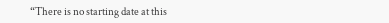“There is no starting date at this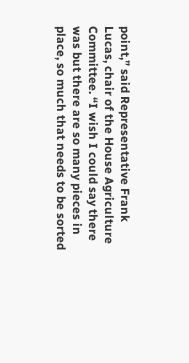point,” said Representative Frank Lucas, chair of the House Agriculture Committee. “I wish I could say there was but there are so many pieces in place, so much that needs to be sorted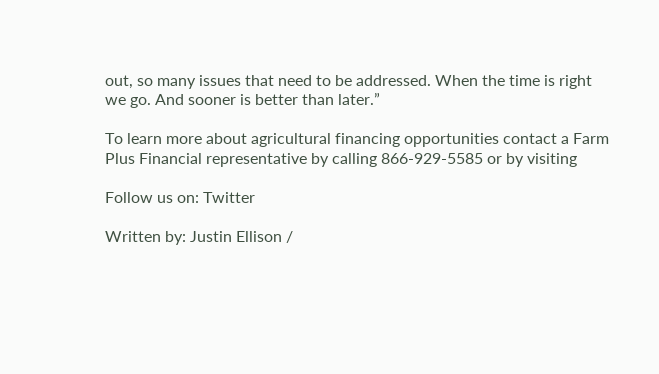out, so many issues that need to be addressed. When the time is right we go. And sooner is better than later.”

To learn more about agricultural financing opportunities contact a Farm Plus Financial representative by calling 866-929-5585 or by visiting

Follow us on: Twitter

Written by: Justin Ellison /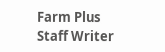Farm Plus Staff Writer